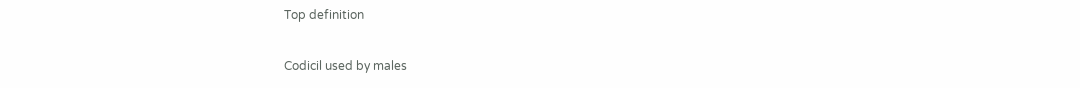Top definition

Codicil used by males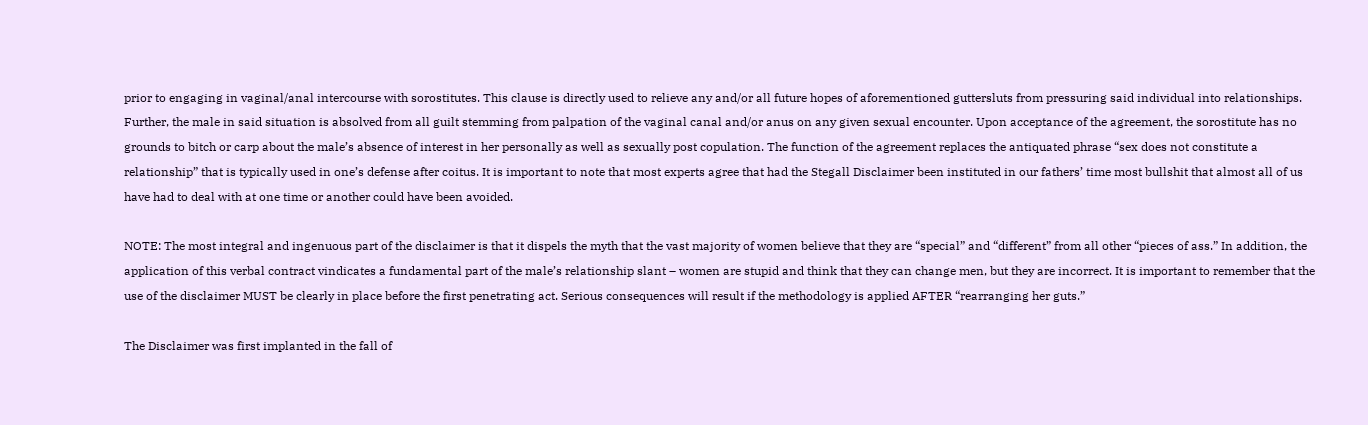prior to engaging in vaginal/anal intercourse with sorostitutes. This clause is directly used to relieve any and/or all future hopes of aforementioned guttersluts from pressuring said individual into relationships. Further, the male in said situation is absolved from all guilt stemming from palpation of the vaginal canal and/or anus on any given sexual encounter. Upon acceptance of the agreement, the sorostitute has no grounds to bitch or carp about the male’s absence of interest in her personally as well as sexually post copulation. The function of the agreement replaces the antiquated phrase “sex does not constitute a relationship” that is typically used in one’s defense after coitus. It is important to note that most experts agree that had the Stegall Disclaimer been instituted in our fathers’ time most bullshit that almost all of us have had to deal with at one time or another could have been avoided.

NOTE: The most integral and ingenuous part of the disclaimer is that it dispels the myth that the vast majority of women believe that they are “special” and “different” from all other “pieces of ass.” In addition, the application of this verbal contract vindicates a fundamental part of the male’s relationship slant – women are stupid and think that they can change men, but they are incorrect. It is important to remember that the use of the disclaimer MUST be clearly in place before the first penetrating act. Serious consequences will result if the methodology is applied AFTER “rearranging her guts.”

The Disclaimer was first implanted in the fall of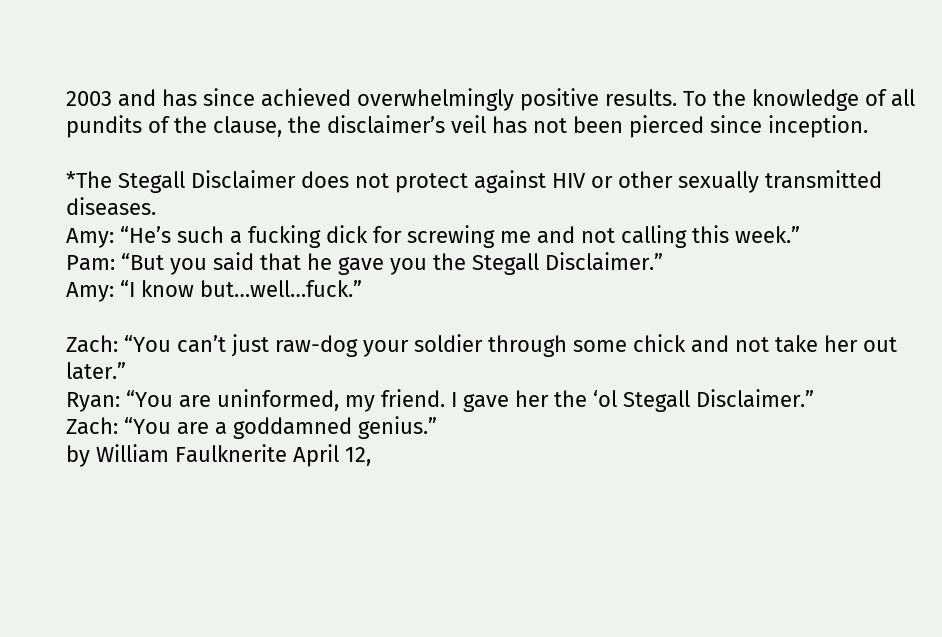2003 and has since achieved overwhelmingly positive results. To the knowledge of all pundits of the clause, the disclaimer’s veil has not been pierced since inception.

*The Stegall Disclaimer does not protect against HIV or other sexually transmitted diseases.
Amy: “He’s such a fucking dick for screwing me and not calling this week.”
Pam: “But you said that he gave you the Stegall Disclaimer.”
Amy: “I know but…well…fuck.”

Zach: “You can’t just raw-dog your soldier through some chick and not take her out later.”
Ryan: “You are uninformed, my friend. I gave her the ‘ol Stegall Disclaimer.”
Zach: “You are a goddamned genius.”
by William Faulknerite April 12,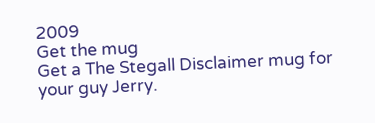2009
Get the mug
Get a The Stegall Disclaimer mug for your guy Jerry.